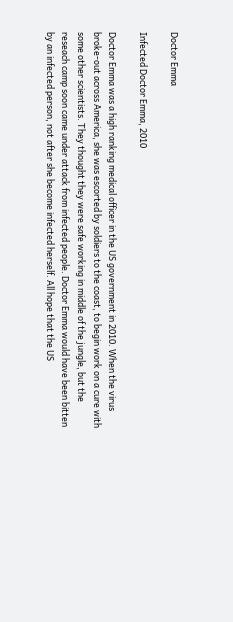Doctor Emma

Infected Doctor Emma, 2010

Doctor Emma was a high ranking medical officer in the US government in 2010. When the virus broke-out across America, she was escorted by soldiers to the coast, to begin work on a cure with some other scientists. They thought they were safe working in middle of the jungle, but the reseach camp soon came under attack from infected people. Doctor Emma would have been bitten by an infected person, not after she become infected herself. All hope that the US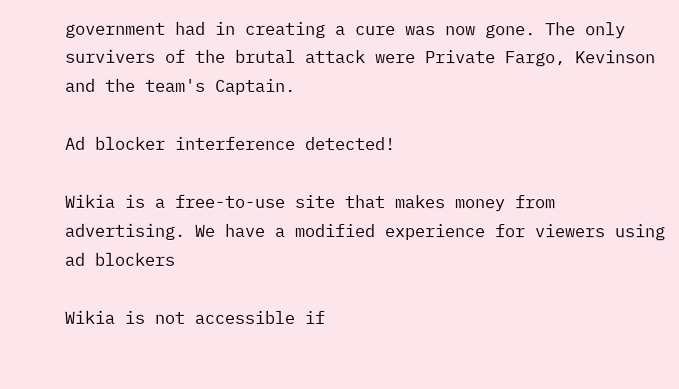government had in creating a cure was now gone. The only survivers of the brutal attack were Private Fargo, Kevinson and the team's Captain.

Ad blocker interference detected!

Wikia is a free-to-use site that makes money from advertising. We have a modified experience for viewers using ad blockers

Wikia is not accessible if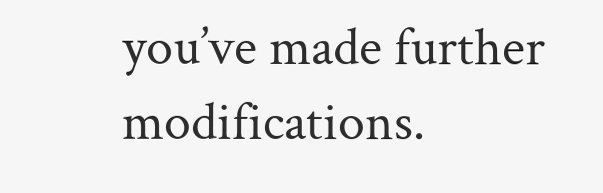you’ve made further modifications.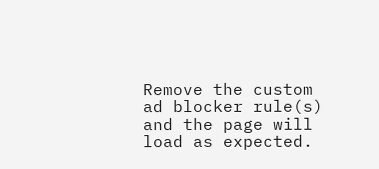Remove the custom ad blocker rule(s) and the page will load as expected.